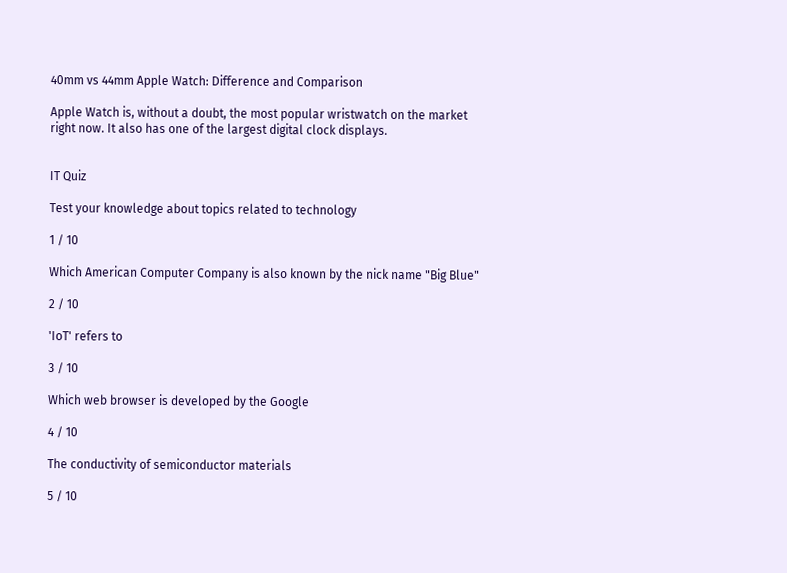40mm vs 44mm Apple Watch: Difference and Comparison

Apple Watch is, without a doubt, the most popular wristwatch on the market right now. It also has one of the largest digital clock displays.


IT Quiz

Test your knowledge about topics related to technology

1 / 10

Which American Computer Company is also known by the nick name "Big Blue"

2 / 10

'IoT' refers to

3 / 10

Which web browser is developed by the Google

4 / 10

The conductivity of semiconductor materials

5 / 10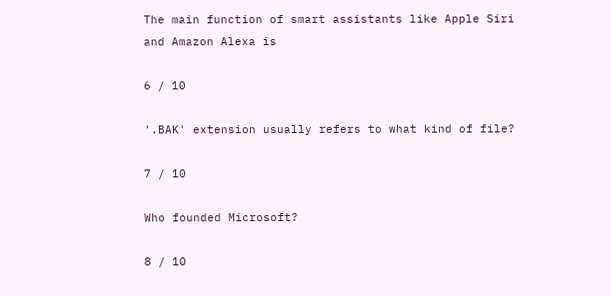The main function of smart assistants like Apple Siri and Amazon Alexa is

6 / 10

'.BAK' extension usually refers to what kind of file?

7 / 10

Who founded Microsoft?

8 / 10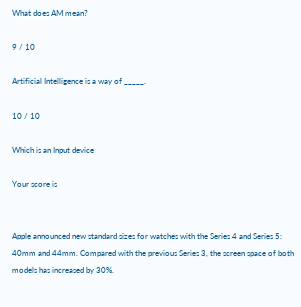What does AM mean?

9 / 10

Artificial Intelligence is a way of _____.

10 / 10

Which is an Input device

Your score is


Apple announced new standard sizes for watches with the Series 4 and Series 5: 40mm and 44mm. Compared with the previous Series 3, the screen space of both models has increased by 30%.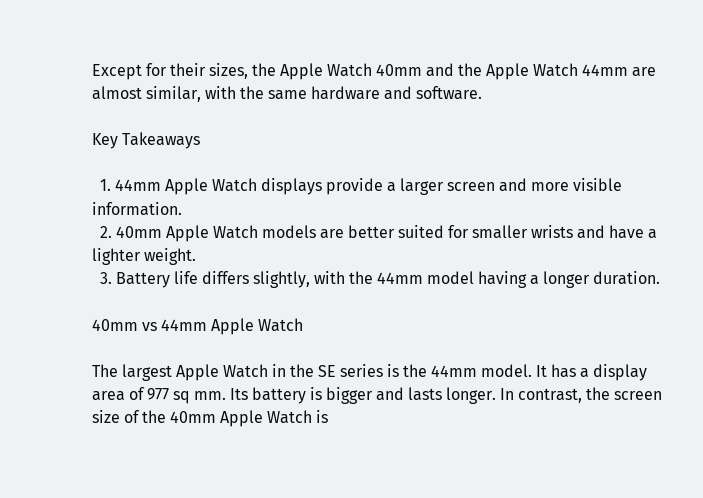Except for their sizes, the Apple Watch 40mm and the Apple Watch 44mm are almost similar, with the same hardware and software.

Key Takeaways

  1. 44mm Apple Watch displays provide a larger screen and more visible information.
  2. 40mm Apple Watch models are better suited for smaller wrists and have a lighter weight.
  3. Battery life differs slightly, with the 44mm model having a longer duration.

40mm vs 44mm Apple Watch

The largest Apple Watch in the SE series is the 44mm model. It has a display area of 977 sq mm. Its battery is bigger and lasts longer. In contrast, the screen size of the 40mm Apple Watch is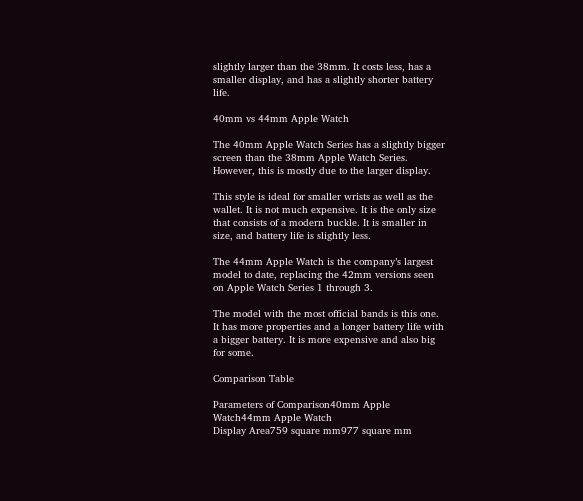slightly larger than the 38mm. It costs less, has a smaller display, and has a slightly shorter battery life.

40mm vs 44mm Apple Watch

The 40mm Apple Watch Series has a slightly bigger screen than the 38mm Apple Watch Series. However, this is mostly due to the larger display.

This style is ideal for smaller wrists as well as the wallet. It is not much expensive. It is the only size that consists of a modern buckle. It is smaller in size, and battery life is slightly less.

The 44mm Apple Watch is the company’s largest model to date, replacing the 42mm versions seen on Apple Watch Series 1 through 3.

The model with the most official bands is this one. It has more properties and a longer battery life with a bigger battery. It is more expensive and also big for some.

Comparison Table

Parameters of Comparison40mm Apple Watch44mm Apple Watch
Display Area759 square mm977 square mm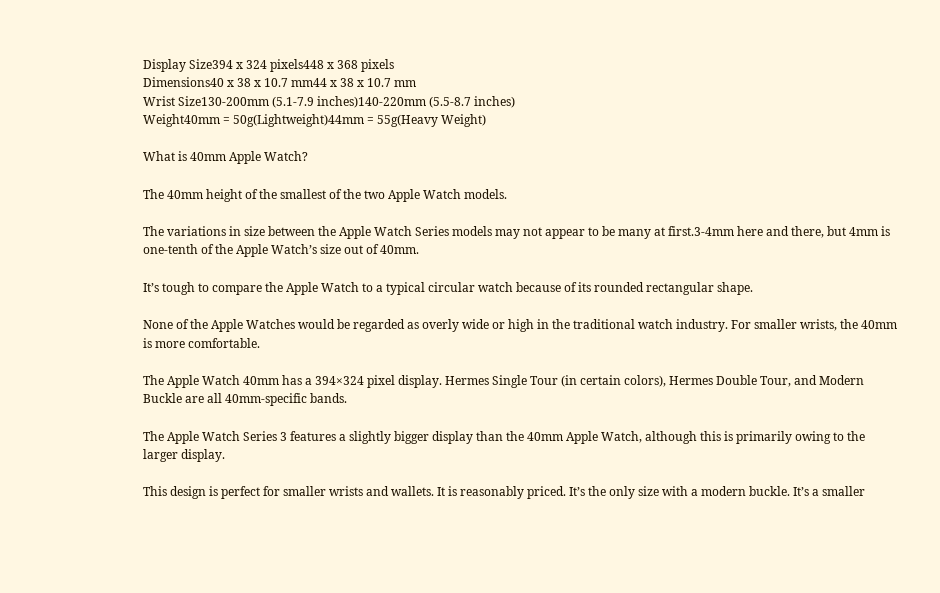Display Size394 x 324 pixels448 x 368 pixels
Dimensions40 x 38 x 10.7 mm44 x 38 x 10.7 mm
Wrist Size130-200mm (5.1-7.9 inches)140-220mm (5.5-8.7 inches)
Weight40mm = 50g(Lightweight)44mm = 55g(Heavy Weight)

What is 40mm Apple Watch?

The 40mm height of the smallest of the two Apple Watch models.

The variations in size between the Apple Watch Series models may not appear to be many at first.3-4mm here and there, but 4mm is one-tenth of the Apple Watch’s size out of 40mm.

It’s tough to compare the Apple Watch to a typical circular watch because of its rounded rectangular shape.

None of the Apple Watches would be regarded as overly wide or high in the traditional watch industry. For smaller wrists, the 40mm is more comfortable.

The Apple Watch 40mm has a 394×324 pixel display. Hermes Single Tour (in certain colors), Hermes Double Tour, and Modern Buckle are all 40mm-specific bands.

The Apple Watch Series 3 features a slightly bigger display than the 40mm Apple Watch, although this is primarily owing to the larger display.

This design is perfect for smaller wrists and wallets. It is reasonably priced. It’s the only size with a modern buckle. It’s a smaller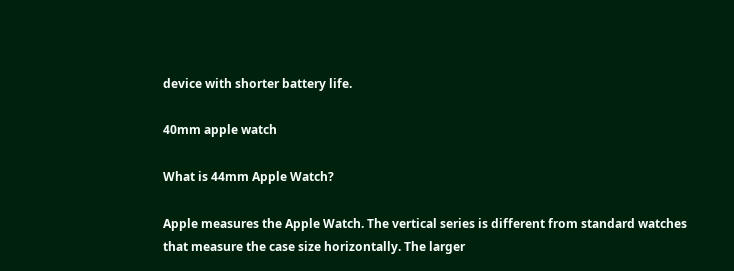device with shorter battery life.

40mm apple watch

What is 44mm Apple Watch?

Apple measures the Apple Watch. The vertical series is different from standard watches that measure the case size horizontally. The larger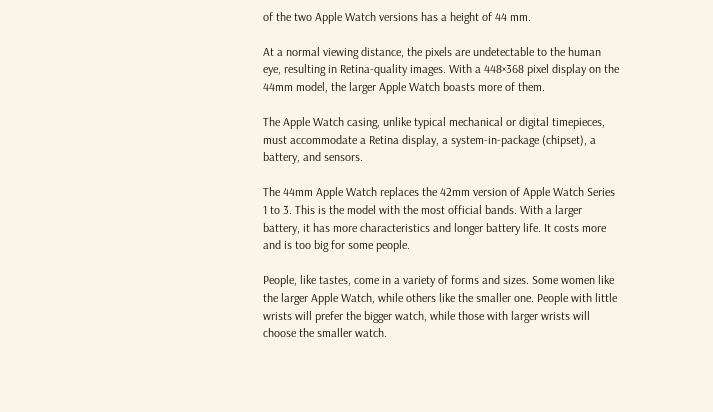of the two Apple Watch versions has a height of 44 mm.

At a normal viewing distance, the pixels are undetectable to the human eye, resulting in Retina-quality images. With a 448×368 pixel display on the 44mm model, the larger Apple Watch boasts more of them.

The Apple Watch casing, unlike typical mechanical or digital timepieces, must accommodate a Retina display, a system-in-package (chipset), a battery, and sensors.

The 44mm Apple Watch replaces the 42mm version of Apple Watch Series 1 to 3. This is the model with the most official bands. With a larger battery, it has more characteristics and longer battery life. It costs more and is too big for some people.

People, like tastes, come in a variety of forms and sizes. Some women like the larger Apple Watch, while others like the smaller one. People with little wrists will prefer the bigger watch, while those with larger wrists will choose the smaller watch.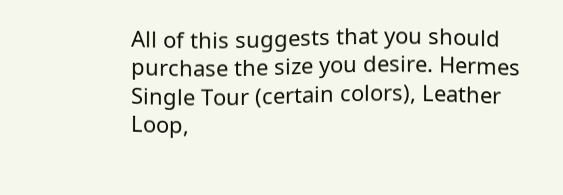All of this suggests that you should purchase the size you desire. Hermes Single Tour (certain colors), Leather Loop,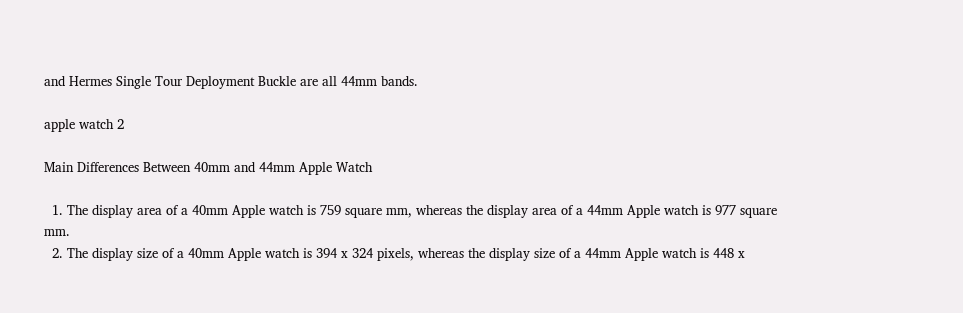and Hermes Single Tour Deployment Buckle are all 44mm bands.

apple watch 2

Main Differences Between 40mm and 44mm Apple Watch

  1. The display area of a 40mm Apple watch is 759 square mm, whereas the display area of a 44mm Apple watch is 977 square mm.
  2. The display size of a 40mm Apple watch is 394 x 324 pixels, whereas the display size of a 44mm Apple watch is 448 x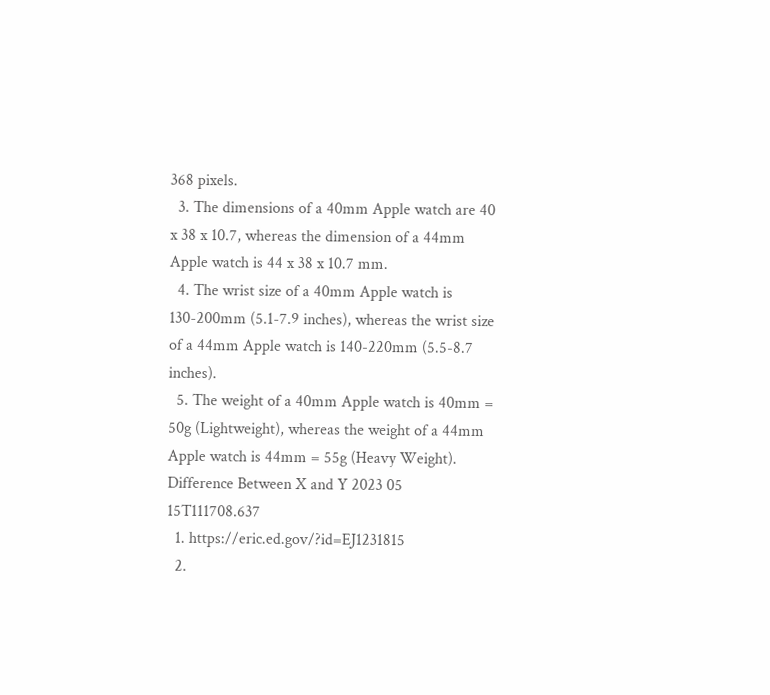368 pixels.
  3. The dimensions of a 40mm Apple watch are 40 x 38 x 10.7, whereas the dimension of a 44mm Apple watch is 44 x 38 x 10.7 mm.
  4. The wrist size of a 40mm Apple watch is 130-200mm (5.1-7.9 inches), whereas the wrist size of a 44mm Apple watch is 140-220mm (5.5-8.7 inches).
  5. The weight of a 40mm Apple watch is 40mm = 50g (Lightweight), whereas the weight of a 44mm Apple watch is 44mm = 55g (Heavy Weight).
Difference Between X and Y 2023 05 15T111708.637
  1. https://eric.ed.gov/?id=EJ1231815
  2.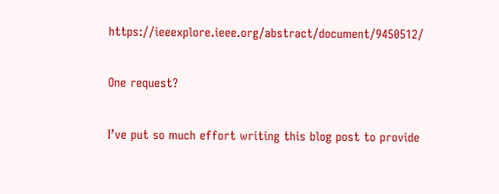https://ieeexplore.ieee.org/abstract/document/9450512/

One request?

I’ve put so much effort writing this blog post to provide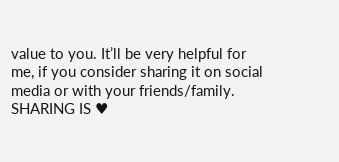value to you. It’ll be very helpful for me, if you consider sharing it on social media or with your friends/family. SHARING IS ♥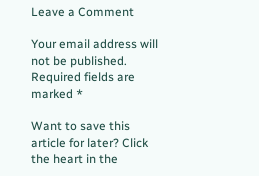Leave a Comment

Your email address will not be published. Required fields are marked *

Want to save this article for later? Click the heart in the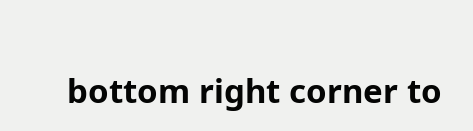bottom right corner to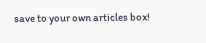save to your own articles box!